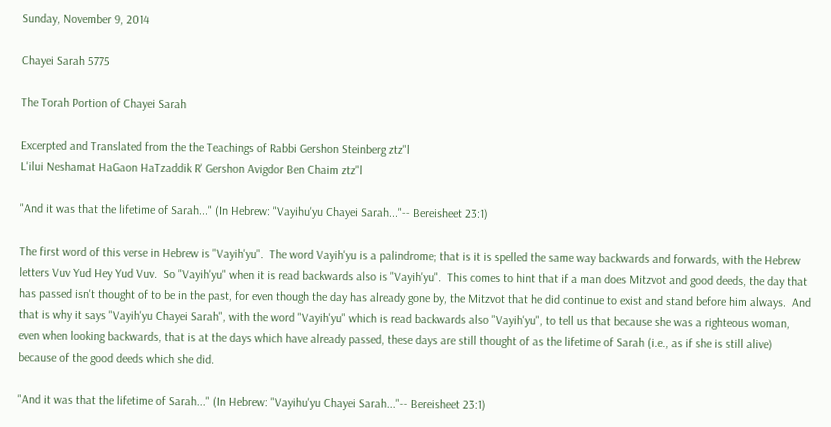Sunday, November 9, 2014

Chayei Sarah 5775

The Torah Portion of Chayei Sarah

Excerpted and Translated from the the Teachings of Rabbi Gershon Steinberg ztz"l
L'ilui Neshamat HaGaon HaTzaddik R' Gershon Avigdor Ben Chaim ztz"l

"And it was that the lifetime of Sarah..." (In Hebrew: "Vayihu'yu Chayei Sarah..."-- Bereisheet 23:1)

The first word of this verse in Hebrew is "Vayih'yu".  The word Vayih'yu is a palindrome; that is it is spelled the same way backwards and forwards, with the Hebrew letters Vuv Yud Hey Yud Vuv.  So "Vayih'yu" when it is read backwards also is "Vayih'yu".  This comes to hint that if a man does Mitzvot and good deeds, the day that has passed isn't thought of to be in the past, for even though the day has already gone by, the Mitzvot that he did continue to exist and stand before him always.  And that is why it says "Vayih'yu Chayei Sarah", with the word "Vayih'yu" which is read backwards also "Vayih'yu", to tell us that because she was a righteous woman,  even when looking backwards, that is at the days which have already passed, these days are still thought of as the lifetime of Sarah (i.e., as if she is still alive) because of the good deeds which she did.

"And it was that the lifetime of Sarah..." (In Hebrew: "Vayihu'yu Chayei Sarah..."-- Bereisheet 23:1)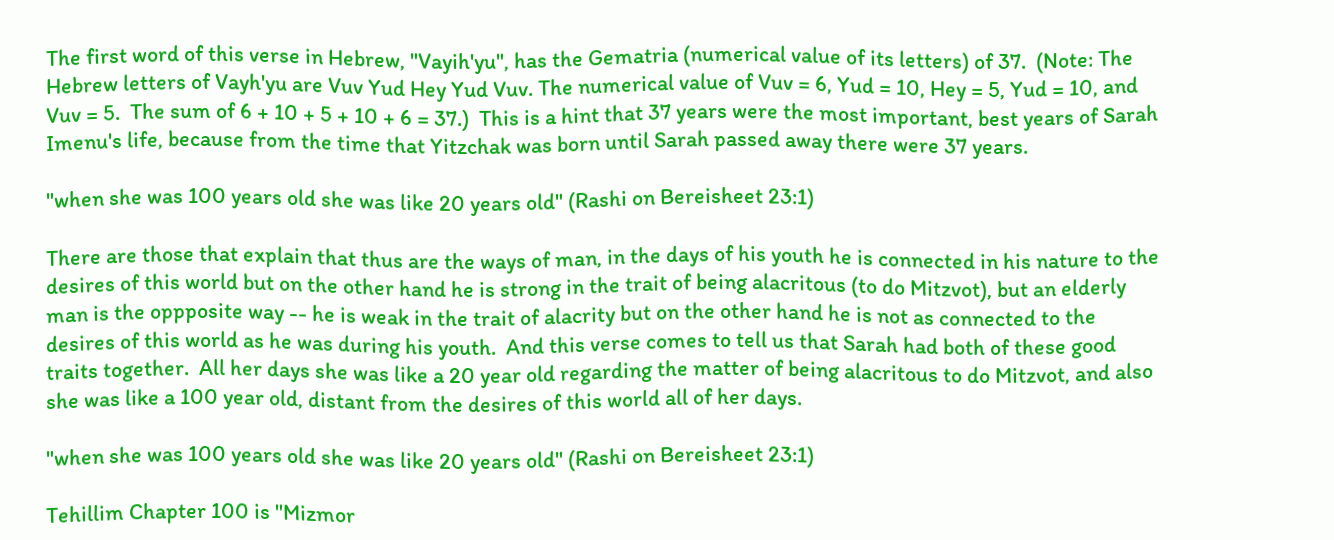The first word of this verse in Hebrew, "Vayih'yu", has the Gematria (numerical value of its letters) of 37.  (Note: The Hebrew letters of Vayh'yu are Vuv Yud Hey Yud Vuv. The numerical value of Vuv = 6, Yud = 10, Hey = 5, Yud = 10, and Vuv = 5.  The sum of 6 + 10 + 5 + 10 + 6 = 37.)  This is a hint that 37 years were the most important, best years of Sarah Imenu's life, because from the time that Yitzchak was born until Sarah passed away there were 37 years.

"when she was 100 years old she was like 20 years old" (Rashi on Bereisheet 23:1)

There are those that explain that thus are the ways of man, in the days of his youth he is connected in his nature to the desires of this world but on the other hand he is strong in the trait of being alacritous (to do Mitzvot), but an elderly man is the oppposite way -- he is weak in the trait of alacrity but on the other hand he is not as connected to the desires of this world as he was during his youth.  And this verse comes to tell us that Sarah had both of these good traits together.  All her days she was like a 20 year old regarding the matter of being alacritous to do Mitzvot, and also she was like a 100 year old, distant from the desires of this world all of her days.

"when she was 100 years old she was like 20 years old" (Rashi on Bereisheet 23:1)

Tehillim Chapter 100 is "Mizmor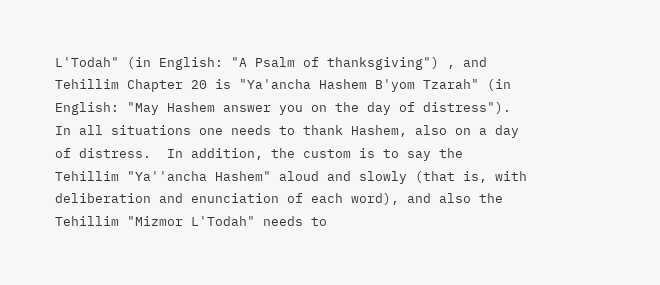L'Todah" (in English: "A Psalm of thanksgiving") , and Tehillim Chapter 20 is "Ya'ancha Hashem B'yom Tzarah" (in English: "May Hashem answer you on the day of distress").  In all situations one needs to thank Hashem, also on a day of distress.  In addition, the custom is to say the Tehillim "Ya''ancha Hashem" aloud and slowly (that is, with deliberation and enunciation of each word), and also the Tehillim "Mizmor L'Todah" needs to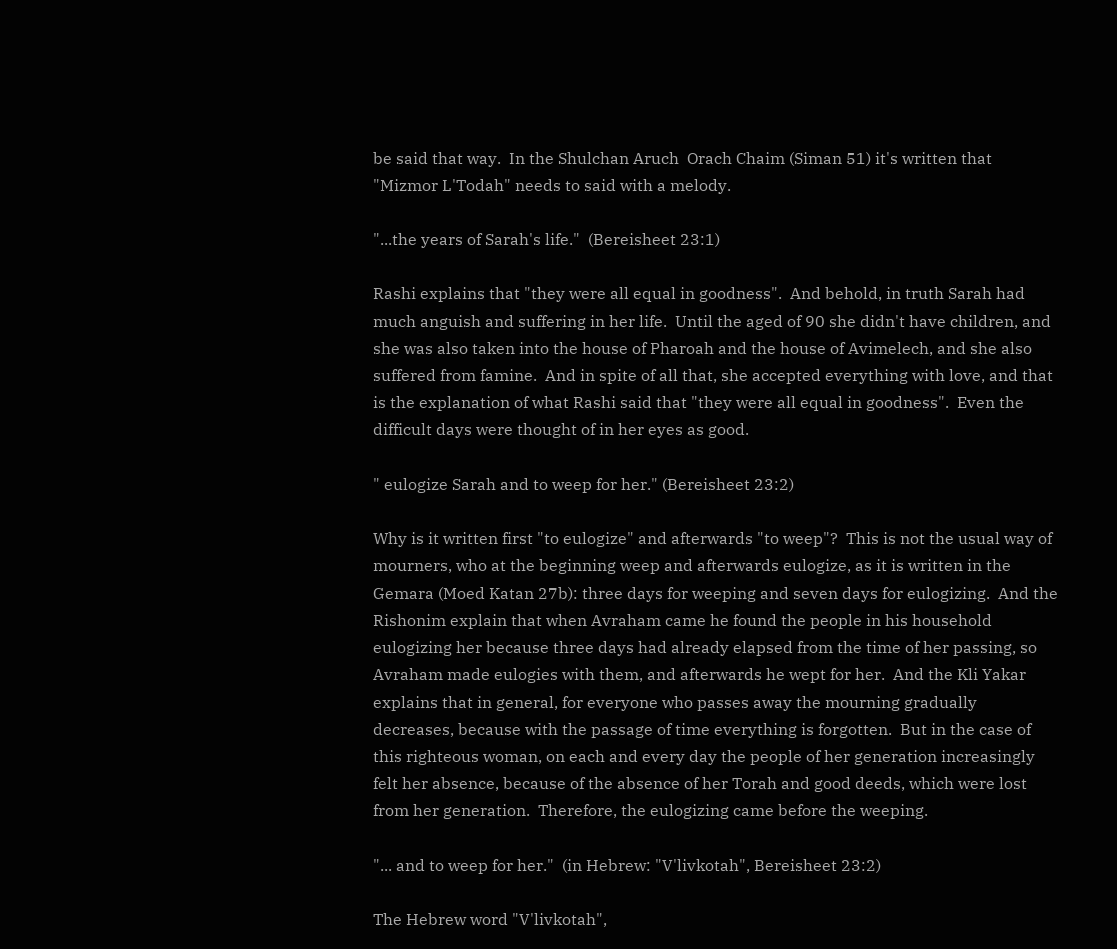be said that way.  In the Shulchan Aruch  Orach Chaim (Siman 51) it's written that "Mizmor L'Todah" needs to said with a melody.

"...the years of Sarah's life."  (Bereisheet 23:1)

Rashi explains that "they were all equal in goodness".  And behold, in truth Sarah had much anguish and suffering in her life.  Until the aged of 90 she didn't have children, and she was also taken into the house of Pharoah and the house of Avimelech, and she also suffered from famine.  And in spite of all that, she accepted everything with love, and that is the explanation of what Rashi said that "they were all equal in goodness".  Even the difficult days were thought of in her eyes as good.

" eulogize Sarah and to weep for her." (Bereisheet 23:2)

Why is it written first "to eulogize" and afterwards "to weep"?  This is not the usual way of mourners, who at the beginning weep and afterwards eulogize, as it is written in the Gemara (Moed Katan 27b): three days for weeping and seven days for eulogizing.  And the Rishonim explain that when Avraham came he found the people in his household eulogizing her because three days had already elapsed from the time of her passing, so Avraham made eulogies with them, and afterwards he wept for her.  And the Kli Yakar explains that in general, for everyone who passes away the mourning gradually decreases, because with the passage of time everything is forgotten.  But in the case of this righteous woman, on each and every day the people of her generation increasingly felt her absence, because of the absence of her Torah and good deeds, which were lost from her generation.  Therefore, the eulogizing came before the weeping.

"... and to weep for her."  (in Hebrew: "V'livkotah", Bereisheet 23:2)

The Hebrew word "V'livkotah",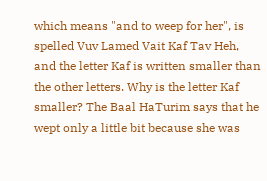which means "and to weep for her", is spelled Vuv Lamed Vait Kaf Tav Heh, and the letter Kaf is written smaller than the other letters. Why is the letter Kaf smaller? The Baal HaTurim says that he wept only a little bit because she was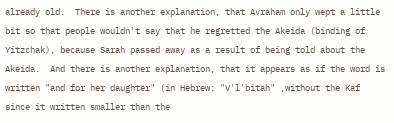already old.  There is another explanation, that Avraham only wept a little bit so that people wouldn't say that he regretted the Akeida (binding of Yitzchak), because Sarah passed away as a result of being told about the Akeida.  And there is another explanation, that it appears as if the word is written "and for her daughter" (in Hebrew: "V'l'bitah" ,without the Kaf since it written smaller than the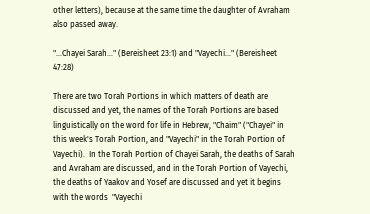other letters), because at the same time the daughter of Avraham also passed away.

"...Chayei Sarah..." (Bereisheet 23:1) and "Vayechi..." (Bereisheet 47:28)

There are two Torah Portions in which matters of death are discussed and yet, the names of the Torah Portions are based linguistically on the word for life in Hebrew, "Chaim" ("Chayei" in this week's Torah Portion, and "Vayechi" in the Torah Portion of Vayechi).  In the Torah Portion of Chayei Sarah, the deaths of Sarah and Avraham are discussed, and in the Torah Portion of Vayechi, the deaths of Yaakov and Yosef are discussed and yet it begins with the words  "Vayechi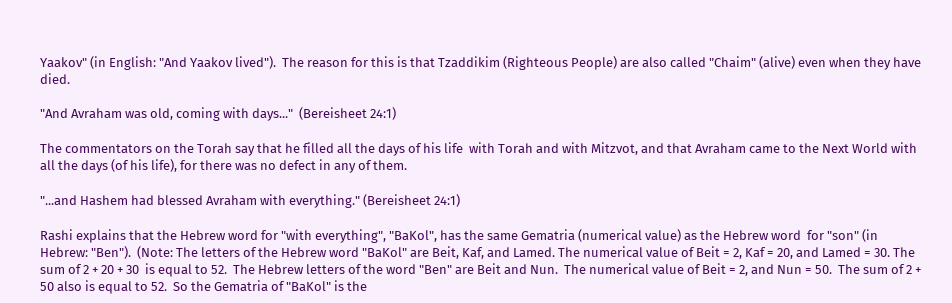Yaakov" (in English: "And Yaakov lived").  The reason for this is that Tzaddikim (Righteous People) are also called "Chaim" (alive) even when they have died.

"And Avraham was old, coming with days..."  (Bereisheet 24:1)

The commentators on the Torah say that he filled all the days of his life  with Torah and with Mitzvot, and that Avraham came to the Next World with all the days (of his life), for there was no defect in any of them.

"...and Hashem had blessed Avraham with everything." (Bereisheet 24:1)

Rashi explains that the Hebrew word for "with everything", "BaKol", has the same Gematria (numerical value) as the Hebrew word  for "son" (in Hebrew: "Ben").  (Note: The letters of the Hebrew word "BaKol" are Beit, Kaf, and Lamed. The numerical value of Beit = 2, Kaf = 20, and Lamed = 30. The sum of 2 + 20 + 30  is equal to 52.  The Hebrew letters of the word "Ben" are Beit and Nun.  The numerical value of Beit = 2, and Nun = 50.  The sum of 2 + 50 also is equal to 52.  So the Gematria of "BaKol" is the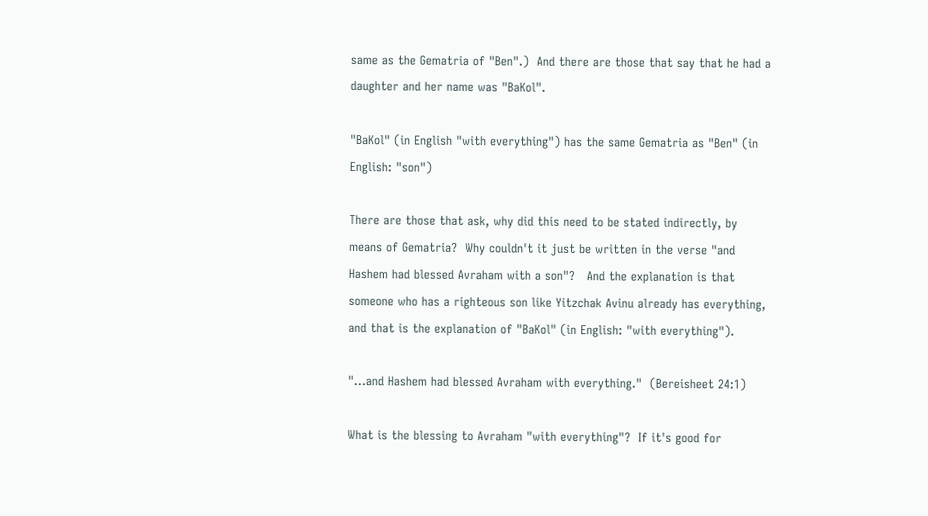same as the Gematria of "Ben".)  And there are those that say that he had a daughter and her name was "BaKol".

"BaKol" (in English "with everything") has the same Gematria as "Ben" (in English: "son")

There are those that ask, why did this need to be stated indirectly, by means of Gematria?  Why couldn't it just be written in the verse "and Hashem had blessed Avraham with a son"?   And the explanation is that someone who has a righteous son like Yitzchak Avinu already has everything, and that is the explanation of "BaKol" (in English: "with everything").

"...and Hashem had blessed Avraham with everything."  (Bereisheet 24:1)

What is the blessing to Avraham "with everything"?  If it's good for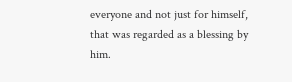everyone and not just for himself, that was regarded as a blessing by him.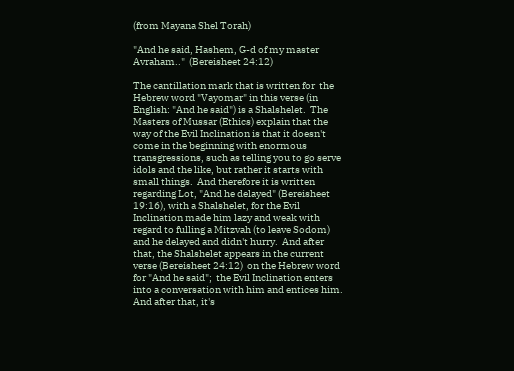(from Mayana Shel Torah)

"And he said, Hashem, G-d of my master Avraham.."  (Bereisheet 24:12)

The cantillation mark that is written for  the Hebrew word "Vayomar" in this verse (in English: "And he said") is a Shalshelet.  The Masters of Mussar (Ethics) explain that the way of the Evil Inclination is that it doesn't come in the beginning with enormous transgressions, such as telling you to go serve idols and the like, but rather it starts with small things.  And therefore it is written regarding Lot, "And he delayed" (Bereisheet 19:16), with a Shalshelet, for the Evil Inclination made him lazy and weak with regard to fulling a Mitzvah (to leave Sodom) and he delayed and didn't hurry.  And after that, the Shalshelet appears in the current verse (Bereisheet 24:12)  on the Hebrew word for "And he said";  the Evil Inclination enters into a conversation with him and entices him.  And after that, it's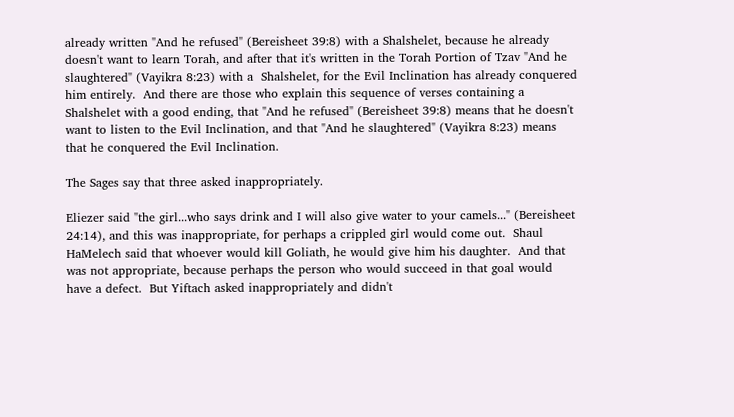already written "And he refused" (Bereisheet 39:8) with a Shalshelet, because he already doesn't want to learn Torah, and after that it's written in the Torah Portion of Tzav "And he slaughtered" (Vayikra 8:23) with a  Shalshelet, for the Evil Inclination has already conquered him entirely.  And there are those who explain this sequence of verses containing a Shalshelet with a good ending, that "And he refused" (Bereisheet 39:8) means that he doesn't want to listen to the Evil Inclination, and that "And he slaughtered" (Vayikra 8:23) means that he conquered the Evil Inclination.

The Sages say that three asked inappropriately.

Eliezer said "the girl...who says drink and I will also give water to your camels..." (Bereisheet 24:14), and this was inappropriate, for perhaps a crippled girl would come out.  Shaul HaMelech said that whoever would kill Goliath, he would give him his daughter.  And that was not appropriate, because perhaps the person who would succeed in that goal would have a defect.  But Yiftach asked inappropriately and didn't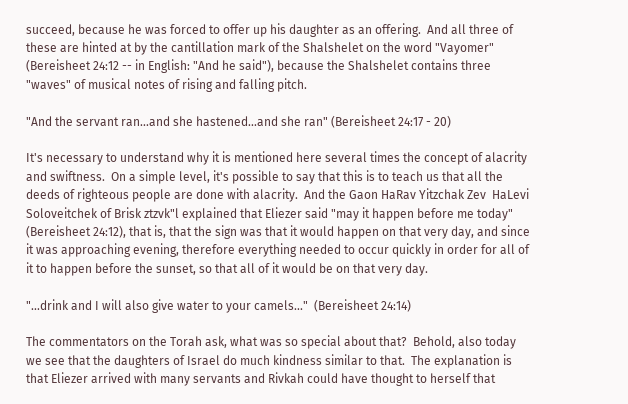succeed, because he was forced to offer up his daughter as an offering.  And all three of these are hinted at by the cantillation mark of the Shalshelet on the word "Vayomer" (Bereisheet 24:12 -- in English: "And he said"), because the Shalshelet contains three "waves" of musical notes of rising and falling pitch.

"And the servant ran...and she hastened...and she ran" (Bereisheet 24:17 - 20)

It's necessary to understand why it is mentioned here several times the concept of alacrity and swiftness.  On a simple level, it's possible to say that this is to teach us that all the deeds of righteous people are done with alacrity.  And the Gaon HaRav Yitzchak Zev  HaLevi Soloveitchek of Brisk ztzvk"l explained that Eliezer said "may it happen before me today" (Bereisheet 24:12), that is, that the sign was that it would happen on that very day, and since it was approaching evening, therefore everything needed to occur quickly in order for all of it to happen before the sunset, so that all of it would be on that very day.

"...drink and I will also give water to your camels..."  (Bereisheet 24:14)

The commentators on the Torah ask, what was so special about that?  Behold, also today we see that the daughters of Israel do much kindness similar to that.  The explanation is that Eliezer arrived with many servants and Rivkah could have thought to herself that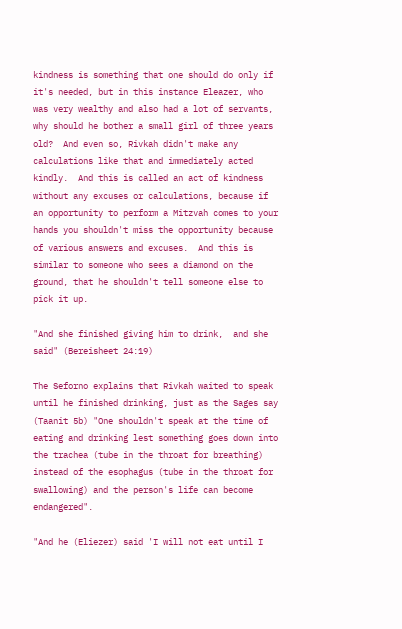kindness is something that one should do only if it's needed, but in this instance Eleazer, who was very wealthy and also had a lot of servants, why should he bother a small girl of three years old?  And even so, Rivkah didn't make any calculations like that and immediately acted kindly.  And this is called an act of kindness without any excuses or calculations, because if an opportunity to perform a Mitzvah comes to your hands you shouldn't miss the opportunity because of various answers and excuses.  And this is similar to someone who sees a diamond on the ground, that he shouldn't tell someone else to pick it up.

"And she finished giving him to drink,  and she said" (Bereisheet 24:19)

The Seforno explains that Rivkah waited to speak until he finished drinking, just as the Sages say (Taanit 5b) "One shouldn't speak at the time of eating and drinking lest something goes down into the trachea (tube in the throat for breathing) instead of the esophagus (tube in the throat for swallowing) and the person's life can become endangered".

"And he (Eliezer) said 'I will not eat until I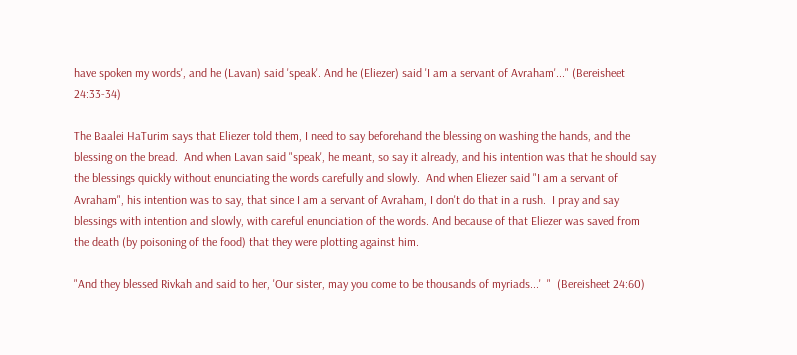have spoken my words', and he (Lavan) said 'speak'. And he (Eliezer) said 'I am a servant of Avraham'..." (Bereisheet 24:33-34)

The Baalei HaTurim says that Eliezer told them, I need to say beforehand the blessing on washing the hands, and the blessing on the bread.  And when Lavan said "speak', he meant, so say it already, and his intention was that he should say the blessings quickly without enunciating the words carefully and slowly.  And when Eliezer said "I am a servant of Avraham", his intention was to say, that since I am a servant of Avraham, I don't do that in a rush.  I pray and say blessings with intention and slowly, with careful enunciation of the words. And because of that Eliezer was saved from the death (by poisoning of the food) that they were plotting against him.

"And they blessed Rivkah and said to her, 'Our sister, may you come to be thousands of myriads...'  "  (Bereisheet 24:60)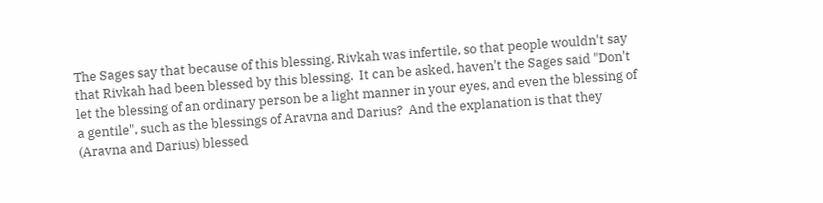The Sages say that because of this blessing, Rivkah was infertile, so that people wouldn't say that Rivkah had been blessed by this blessing.  It can be asked, haven't the Sages said "Don't let the blessing of an ordinary person be a light manner in your eyes, and even the blessing of a gentile", such as the blessings of Aravna and Darius?  And the explanation is that they (Aravna and Darius) blessed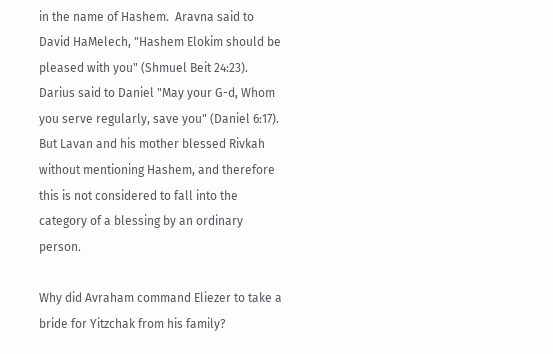in the name of Hashem.  Aravna said to David HaMelech, "Hashem Elokim should be pleased with you" (Shmuel Beit 24:23).  Darius said to Daniel "May your G-d, Whom you serve regularly, save you" (Daniel 6:17).  But Lavan and his mother blessed Rivkah without mentioning Hashem, and therefore this is not considered to fall into the category of a blessing by an ordinary person.

Why did Avraham command Eliezer to take a bride for Yitzchak from his family?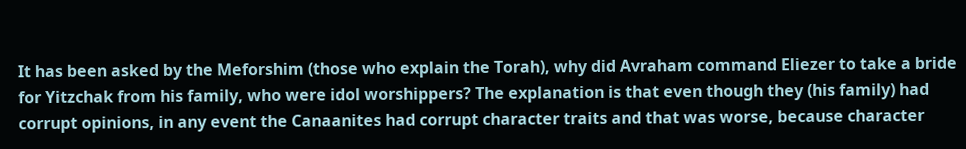It has been asked by the Meforshim (those who explain the Torah), why did Avraham command Eliezer to take a bride for Yitzchak from his family, who were idol worshippers? The explanation is that even though they (his family) had corrupt opinions, in any event the Canaanites had corrupt character traits and that was worse, because character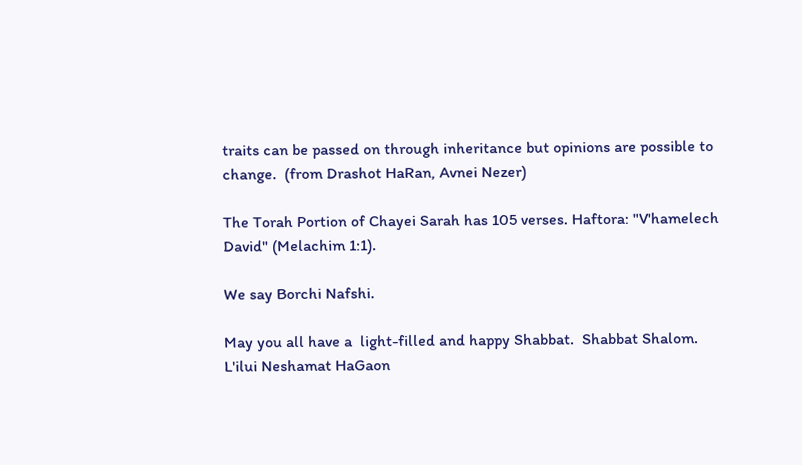traits can be passed on through inheritance but opinions are possible to change.  (from Drashot HaRan, Avnei Nezer)

The Torah Portion of Chayei Sarah has 105 verses. Haftora: "V'hamelech David" (Melachim 1:1).

We say Borchi Nafshi.

May you all have a  light-filled and happy Shabbat.  Shabbat Shalom.
L'ilui Neshamat HaGaon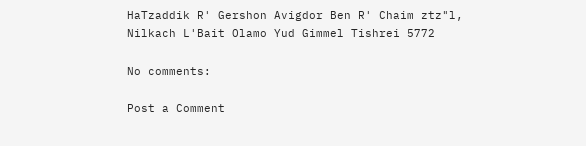HaTzaddik R' Gershon Avigdor Ben R' Chaim ztz"l, Nilkach L'Bait Olamo Yud Gimmel Tishrei 5772

No comments:

Post a Comment